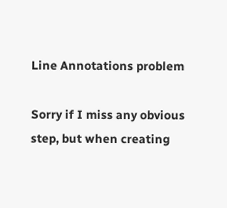Line Annotations problem

Sorry if I miss any obvious step, but when creating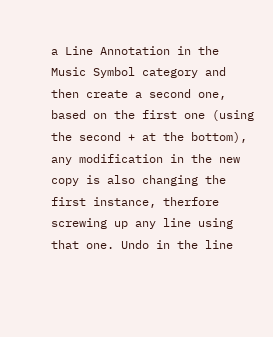a Line Annotation in the Music Symbol category and then create a second one, based on the first one (using the second + at the bottom), any modification in the new copy is also changing the first instance, therfore screwing up any line using that one. Undo in the line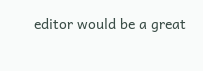editor would be a great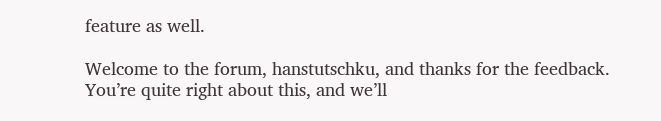feature as well.

Welcome to the forum, hanstutschku, and thanks for the feedback. You’re quite right about this, and we’ll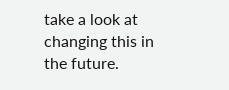take a look at changing this in the future.